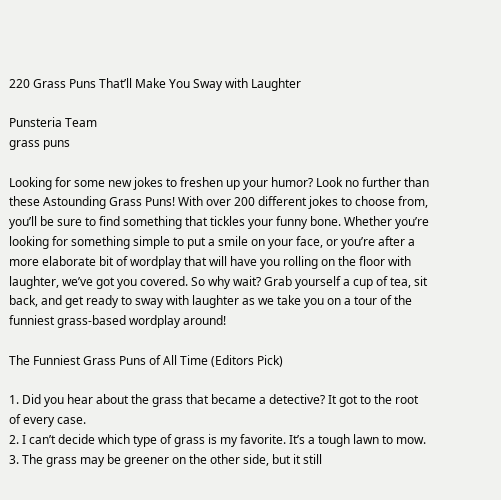220 Grass Puns That’ll Make You Sway with Laughter

Punsteria Team
grass puns

Looking for some new jokes to freshen up your humor? Look no further than these Astounding Grass Puns! With over 200 different jokes to choose from, you’ll be sure to find something that tickles your funny bone. Whether you’re looking for something simple to put a smile on your face, or you’re after a more elaborate bit of wordplay that will have you rolling on the floor with laughter, we’ve got you covered. So why wait? Grab yourself a cup of tea, sit back, and get ready to sway with laughter as we take you on a tour of the funniest grass-based wordplay around!

The Funniest Grass Puns of All Time (Editors Pick)

1. Did you hear about the grass that became a detective? It got to the root of every case.
2. I can’t decide which type of grass is my favorite. It’s a tough lawn to mow.
3. The grass may be greener on the other side, but it still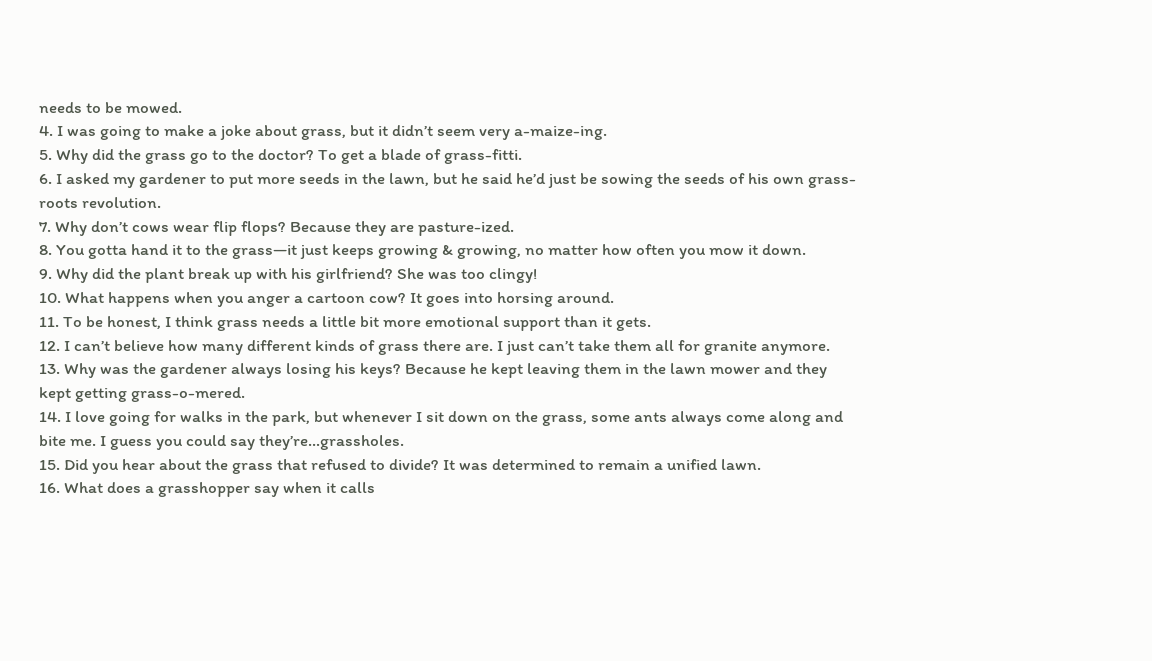needs to be mowed.
4. I was going to make a joke about grass, but it didn’t seem very a-maize-ing.
5. Why did the grass go to the doctor? To get a blade of grass-fitti.
6. I asked my gardener to put more seeds in the lawn, but he said he’d just be sowing the seeds of his own grass-roots revolution.
7. Why don’t cows wear flip flops? Because they are pasture-ized.
8. You gotta hand it to the grass—it just keeps growing & growing, no matter how often you mow it down.
9. Why did the plant break up with his girlfriend? She was too clingy!
10. What happens when you anger a cartoon cow? It goes into horsing around.
11. To be honest, I think grass needs a little bit more emotional support than it gets.
12. I can’t believe how many different kinds of grass there are. I just can’t take them all for granite anymore.
13. Why was the gardener always losing his keys? Because he kept leaving them in the lawn mower and they kept getting grass-o-mered.
14. I love going for walks in the park, but whenever I sit down on the grass, some ants always come along and bite me. I guess you could say they’re…grassholes.
15. Did you hear about the grass that refused to divide? It was determined to remain a unified lawn.
16. What does a grasshopper say when it calls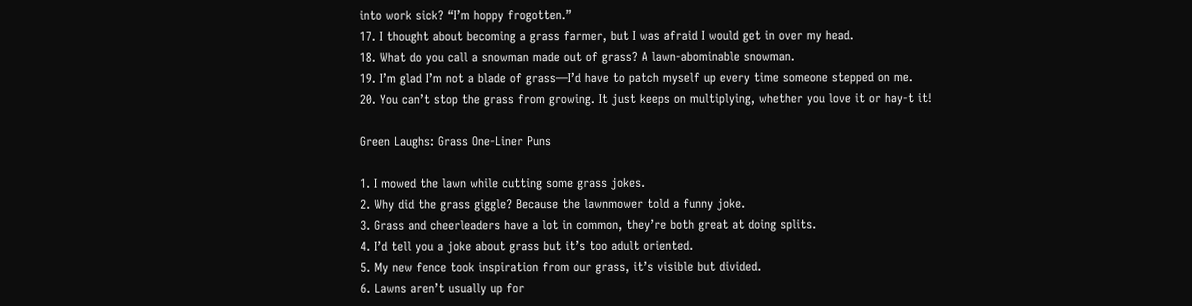into work sick? “I’m hoppy frogotten.”
17. I thought about becoming a grass farmer, but I was afraid I would get in over my head.
18. What do you call a snowman made out of grass? A lawn-abominable snowman.
19. I’m glad I’m not a blade of grass—I’d have to patch myself up every time someone stepped on me.
20. You can’t stop the grass from growing. It just keeps on multiplying, whether you love it or hay-t it!

Green Laughs: Grass One-Liner Puns

1. I mowed the lawn while cutting some grass jokes.
2. Why did the grass giggle? Because the lawnmower told a funny joke.
3. Grass and cheerleaders have a lot in common, they’re both great at doing splits.
4. I’d tell you a joke about grass but it’s too adult oriented.
5. My new fence took inspiration from our grass, it’s visible but divided.
6. Lawns aren’t usually up for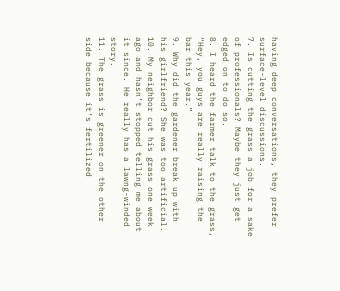having deep conversations, they prefer surface-level discussions.
7. Is cutting the grass a job for a sake of professionals? Maybe they just get edged on to do so.
8. I heard the farmer talk to the grass, “Hey, you guys are really raising the bar this year.”
9. Why did the gardener break up with his girlfriend? She was too artificial.
10. My neighbor cut his grass one week ago and hasn’t stopped telling me about it since. He really has a lawng-winded story.
11. The grass is greener on the other side because it’s fertilized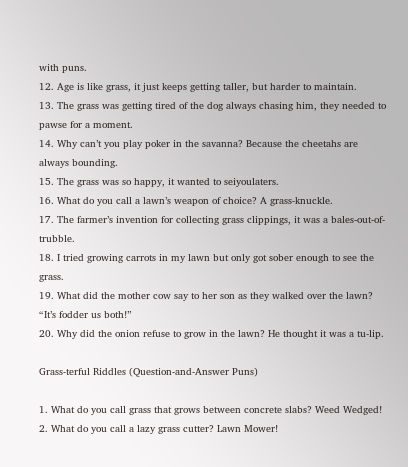with puns.
12. Age is like grass, it just keeps getting taller, but harder to maintain.
13. The grass was getting tired of the dog always chasing him, they needed to pawse for a moment.
14. Why can’t you play poker in the savanna? Because the cheetahs are always bounding.
15. The grass was so happy, it wanted to seiyoulaters.
16. What do you call a lawn’s weapon of choice? A grass-knuckle.
17. The farmer’s invention for collecting grass clippings, it was a bales-out-of-trubble.
18. I tried growing carrots in my lawn but only got sober enough to see the grass.
19. What did the mother cow say to her son as they walked over the lawn? “It’s fodder us both!”
20. Why did the onion refuse to grow in the lawn? He thought it was a tu-lip.

Grass-terful Riddles (Question-and-Answer Puns)

1. What do you call grass that grows between concrete slabs? Weed Wedged!
2. What do you call a lazy grass cutter? Lawn Mower!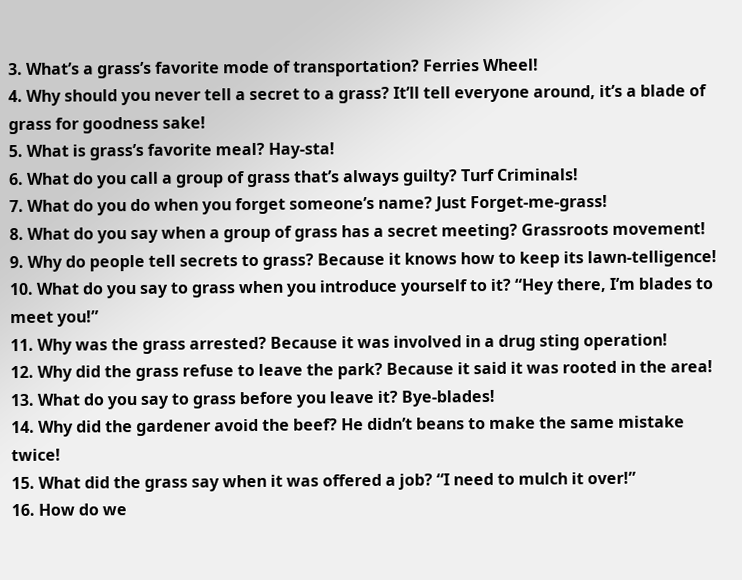3. What’s a grass’s favorite mode of transportation? Ferries Wheel!
4. Why should you never tell a secret to a grass? It’ll tell everyone around, it’s a blade of grass for goodness sake!
5. What is grass’s favorite meal? Hay-sta!
6. What do you call a group of grass that’s always guilty? Turf Criminals!
7. What do you do when you forget someone’s name? Just Forget-me-grass!
8. What do you say when a group of grass has a secret meeting? Grassroots movement!
9. Why do people tell secrets to grass? Because it knows how to keep its lawn-telligence!
10. What do you say to grass when you introduce yourself to it? “Hey there, I’m blades to meet you!”
11. Why was the grass arrested? Because it was involved in a drug sting operation!
12. Why did the grass refuse to leave the park? Because it said it was rooted in the area!
13. What do you say to grass before you leave it? Bye-blades!
14. Why did the gardener avoid the beef? He didn’t beans to make the same mistake twice!
15. What did the grass say when it was offered a job? “I need to mulch it over!”
16. How do we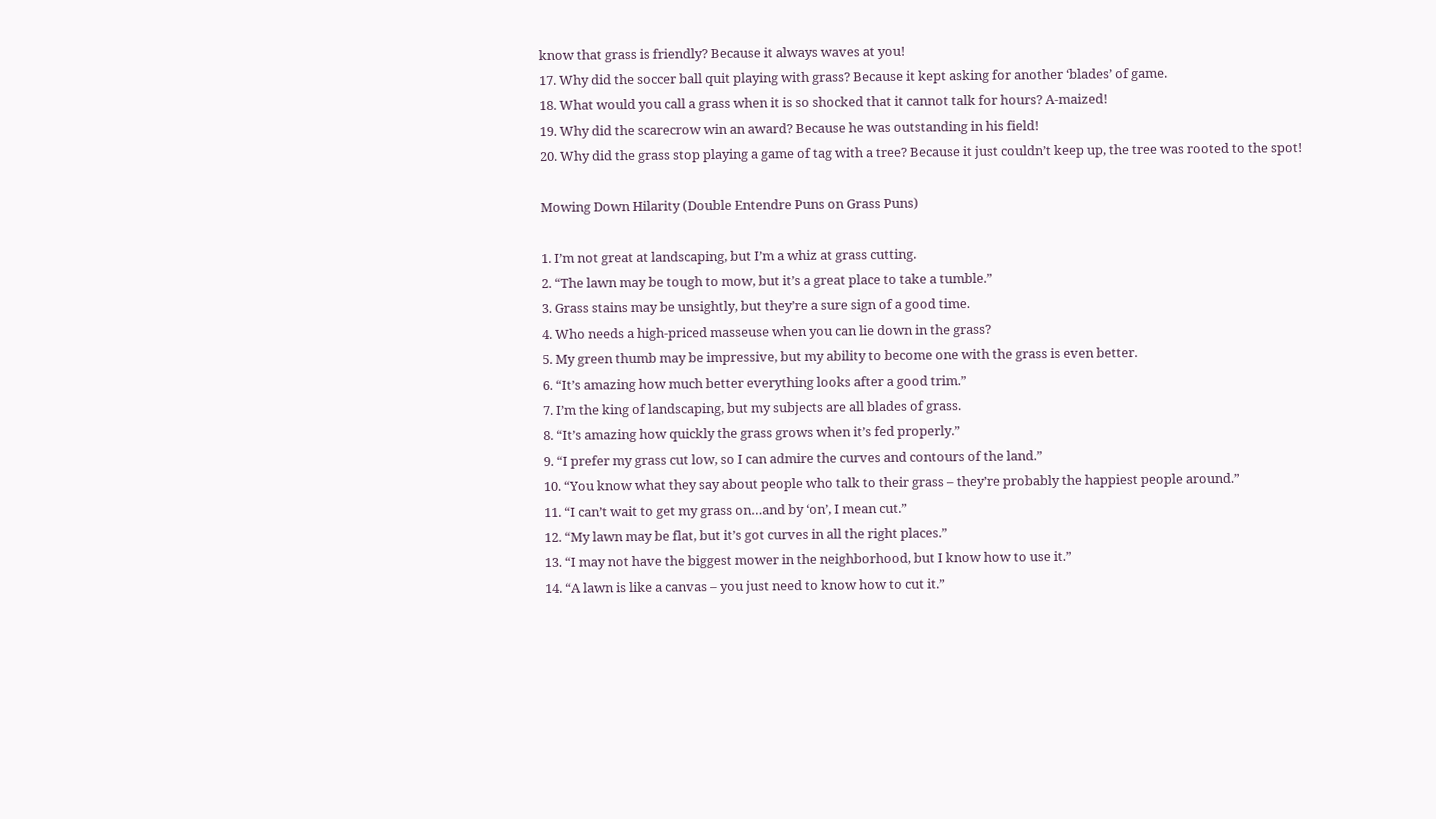know that grass is friendly? Because it always waves at you!
17. Why did the soccer ball quit playing with grass? Because it kept asking for another ‘blades’ of game.
18. What would you call a grass when it is so shocked that it cannot talk for hours? A-maized!
19. Why did the scarecrow win an award? Because he was outstanding in his field!
20. Why did the grass stop playing a game of tag with a tree? Because it just couldn’t keep up, the tree was rooted to the spot!

Mowing Down Hilarity (Double Entendre Puns on Grass Puns)

1. I’m not great at landscaping, but I’m a whiz at grass cutting.
2. “The lawn may be tough to mow, but it’s a great place to take a tumble.”
3. Grass stains may be unsightly, but they’re a sure sign of a good time.
4. Who needs a high-priced masseuse when you can lie down in the grass?
5. My green thumb may be impressive, but my ability to become one with the grass is even better.
6. “It’s amazing how much better everything looks after a good trim.”
7. I’m the king of landscaping, but my subjects are all blades of grass.
8. “It’s amazing how quickly the grass grows when it’s fed properly.”
9. “I prefer my grass cut low, so I can admire the curves and contours of the land.”
10. “You know what they say about people who talk to their grass – they’re probably the happiest people around.”
11. “I can’t wait to get my grass on…and by ‘on’, I mean cut.”
12. “My lawn may be flat, but it’s got curves in all the right places.”
13. “I may not have the biggest mower in the neighborhood, but I know how to use it.”
14. “A lawn is like a canvas – you just need to know how to cut it.”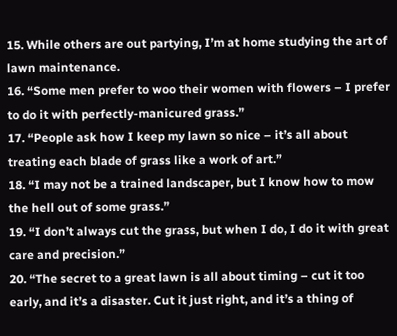15. While others are out partying, I’m at home studying the art of lawn maintenance.
16. “Some men prefer to woo their women with flowers – I prefer to do it with perfectly-manicured grass.”
17. “People ask how I keep my lawn so nice – it’s all about treating each blade of grass like a work of art.”
18. “I may not be a trained landscaper, but I know how to mow the hell out of some grass.”
19. “I don’t always cut the grass, but when I do, I do it with great care and precision.”
20. “The secret to a great lawn is all about timing – cut it too early, and it’s a disaster. Cut it just right, and it’s a thing of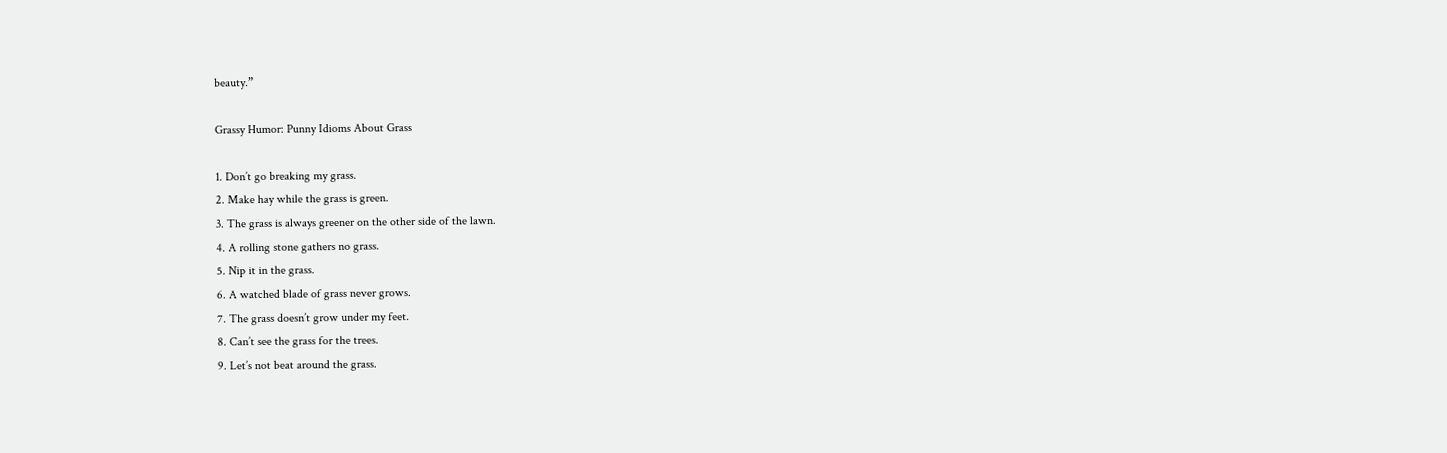beauty.”

Grassy Humor: Punny Idioms About Grass

1. Don’t go breaking my grass.
2. Make hay while the grass is green.
3. The grass is always greener on the other side of the lawn.
4. A rolling stone gathers no grass.
5. Nip it in the grass.
6. A watched blade of grass never grows.
7. The grass doesn’t grow under my feet.
8. Can’t see the grass for the trees.
9. Let’s not beat around the grass.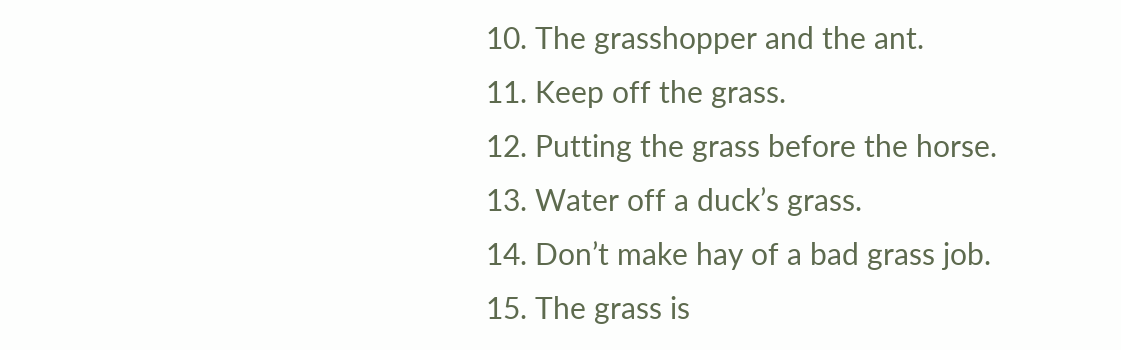10. The grasshopper and the ant.
11. Keep off the grass.
12. Putting the grass before the horse.
13. Water off a duck’s grass.
14. Don’t make hay of a bad grass job.
15. The grass is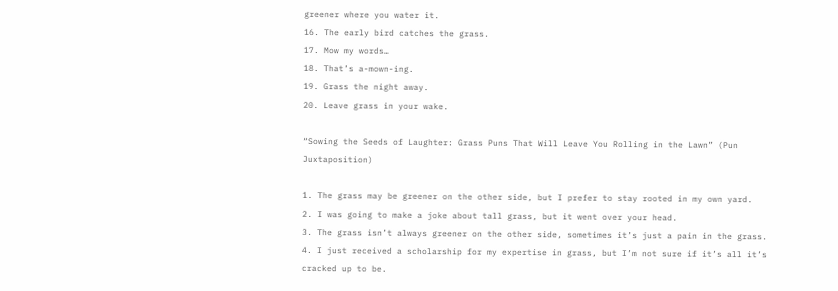greener where you water it.
16. The early bird catches the grass.
17. Mow my words…
18. That’s a-mown-ing.
19. Grass the night away.
20. Leave grass in your wake.

“Sowing the Seeds of Laughter: Grass Puns That Will Leave You Rolling in the Lawn” (Pun Juxtaposition)

1. The grass may be greener on the other side, but I prefer to stay rooted in my own yard.
2. I was going to make a joke about tall grass, but it went over your head.
3. The grass isn’t always greener on the other side, sometimes it’s just a pain in the grass.
4. I just received a scholarship for my expertise in grass, but I’m not sure if it’s all it’s cracked up to be.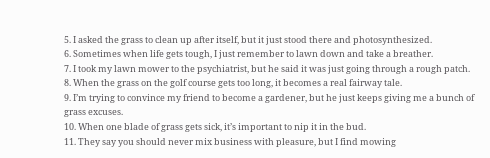5. I asked the grass to clean up after itself, but it just stood there and photosynthesized.
6. Sometimes when life gets tough, I just remember to lawn down and take a breather.
7. I took my lawn mower to the psychiatrist, but he said it was just going through a rough patch.
8. When the grass on the golf course gets too long, it becomes a real fairway tale.
9. I’m trying to convince my friend to become a gardener, but he just keeps giving me a bunch of grass excuses.
10. When one blade of grass gets sick, it’s important to nip it in the bud.
11. They say you should never mix business with pleasure, but I find mowing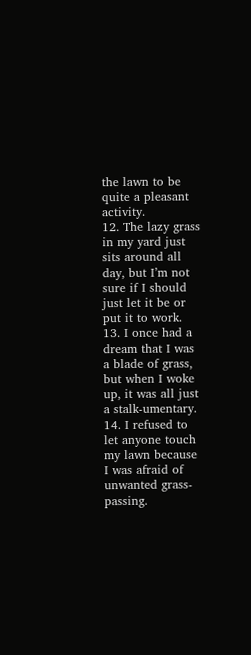the lawn to be quite a pleasant activity.
12. The lazy grass in my yard just sits around all day, but I’m not sure if I should just let it be or put it to work.
13. I once had a dream that I was a blade of grass, but when I woke up, it was all just a stalk-umentary.
14. I refused to let anyone touch my lawn because I was afraid of unwanted grass-passing.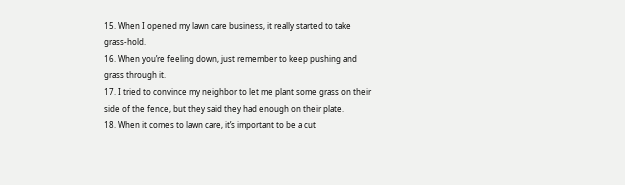15. When I opened my lawn care business, it really started to take grass-hold.
16. When you’re feeling down, just remember to keep pushing and grass through it.
17. I tried to convince my neighbor to let me plant some grass on their side of the fence, but they said they had enough on their plate.
18. When it comes to lawn care, it’s important to be a cut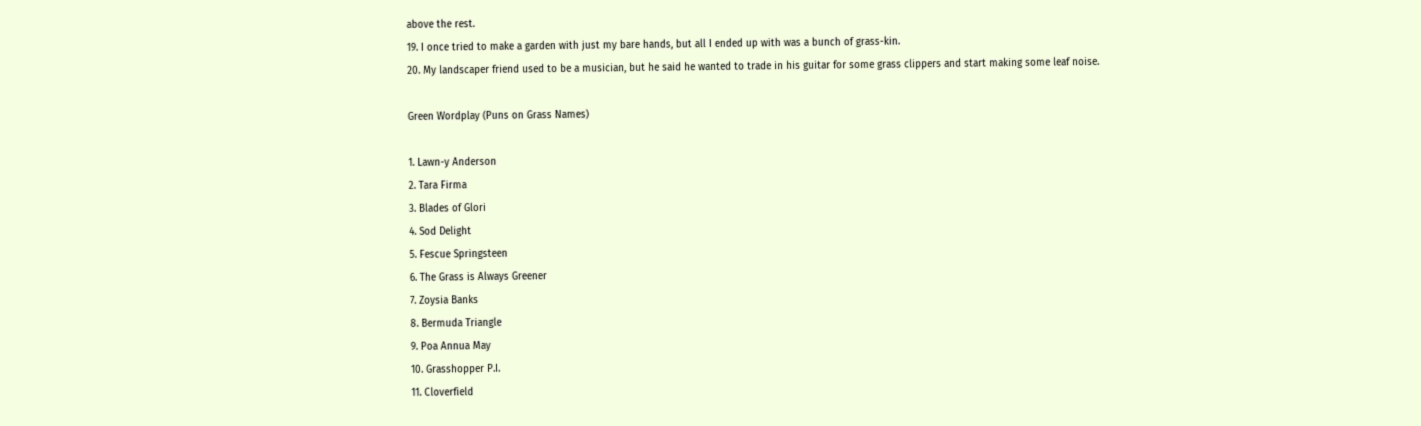above the rest.
19. I once tried to make a garden with just my bare hands, but all I ended up with was a bunch of grass-kin.
20. My landscaper friend used to be a musician, but he said he wanted to trade in his guitar for some grass clippers and start making some leaf noise.

Green Wordplay (Puns on Grass Names)

1. Lawn-y Anderson
2. Tara Firma
3. Blades of Glori
4. Sod Delight
5. Fescue Springsteen
6. The Grass is Always Greener
7. Zoysia Banks
8. Bermuda Triangle
9. Poa Annua May
10. Grasshopper P.I.
11. Cloverfield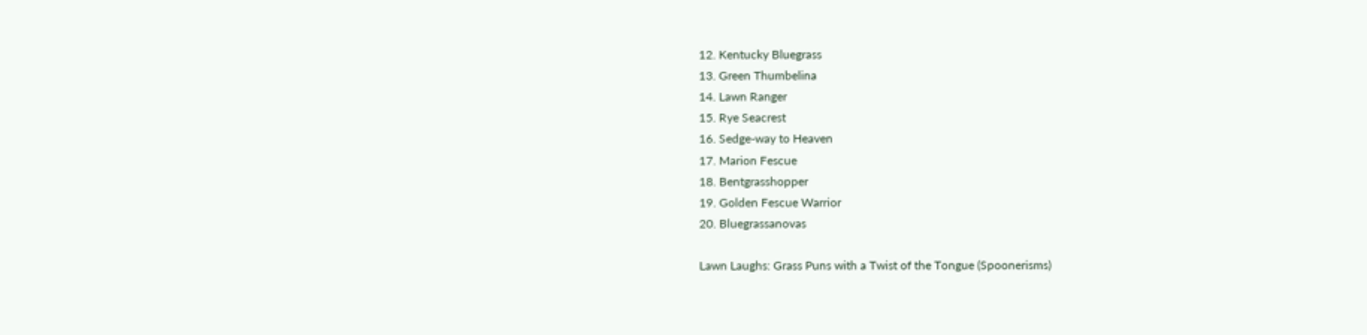12. Kentucky Bluegrass
13. Green Thumbelina
14. Lawn Ranger
15. Rye Seacrest
16. Sedge-way to Heaven
17. Marion Fescue
18. Bentgrasshopper
19. Golden Fescue Warrior
20. Bluegrassanovas

Lawn Laughs: Grass Puns with a Twist of the Tongue (Spoonerisms)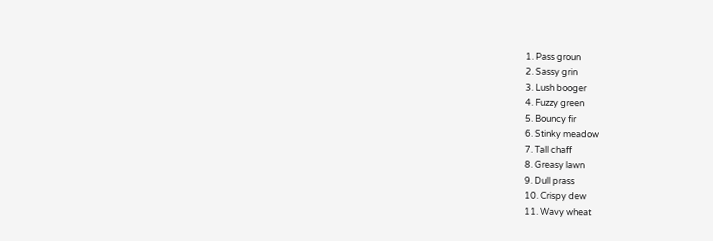1. Pass groun
2. Sassy grin
3. Lush booger
4. Fuzzy green
5. Bouncy fir
6. Stinky meadow
7. Tall chaff
8. Greasy lawn
9. Dull prass
10. Crispy dew
11. Wavy wheat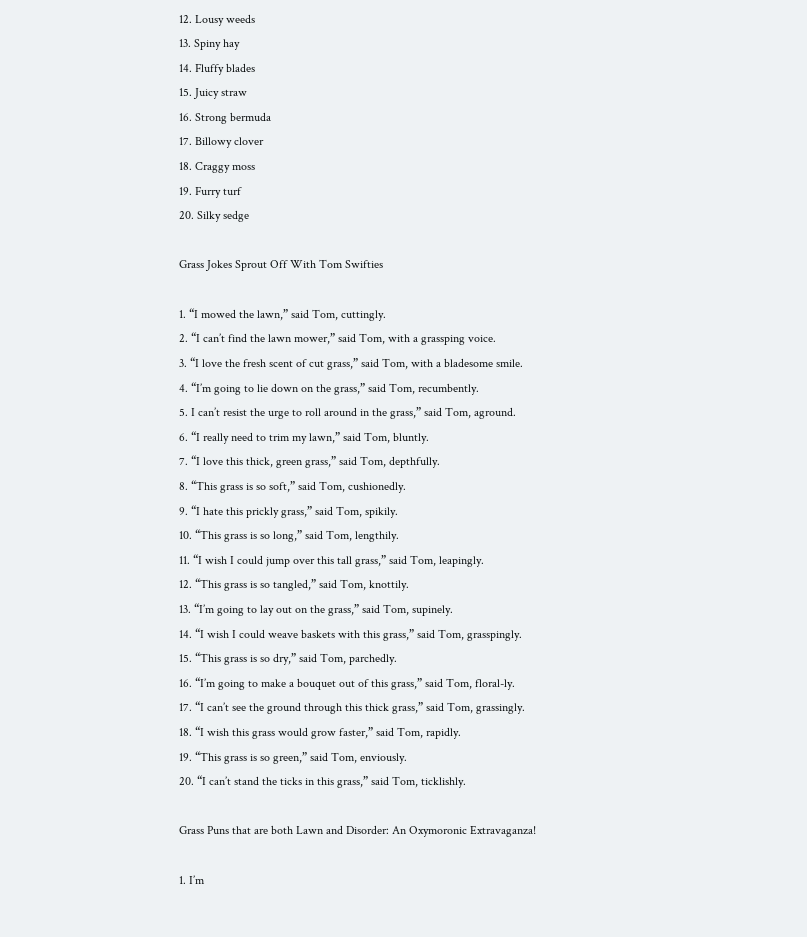12. Lousy weeds
13. Spiny hay
14. Fluffy blades
15. Juicy straw
16. Strong bermuda
17. Billowy clover
18. Craggy moss
19. Furry turf
20. Silky sedge

Grass Jokes Sprout Off With Tom Swifties

1. “I mowed the lawn,” said Tom, cuttingly.
2. “I can’t find the lawn mower,” said Tom, with a grassping voice.
3. “I love the fresh scent of cut grass,” said Tom, with a bladesome smile.
4. “I’m going to lie down on the grass,” said Tom, recumbently.
5. I can’t resist the urge to roll around in the grass,” said Tom, aground.
6. “I really need to trim my lawn,” said Tom, bluntly.
7. “I love this thick, green grass,” said Tom, depthfully.
8. “This grass is so soft,” said Tom, cushionedly.
9. “I hate this prickly grass,” said Tom, spikily.
10. “This grass is so long,” said Tom, lengthily.
11. “I wish I could jump over this tall grass,” said Tom, leapingly.
12. “This grass is so tangled,” said Tom, knottily.
13. “I’m going to lay out on the grass,” said Tom, supinely.
14. “I wish I could weave baskets with this grass,” said Tom, grasspingly.
15. “This grass is so dry,” said Tom, parchedly.
16. “I’m going to make a bouquet out of this grass,” said Tom, floral-ly.
17. “I can’t see the ground through this thick grass,” said Tom, grassingly.
18. “I wish this grass would grow faster,” said Tom, rapidly.
19. “This grass is so green,” said Tom, enviously.
20. “I can’t stand the ticks in this grass,” said Tom, ticklishly.

Grass Puns that are both Lawn and Disorder: An Oxymoronic Extravaganza!

1. I’m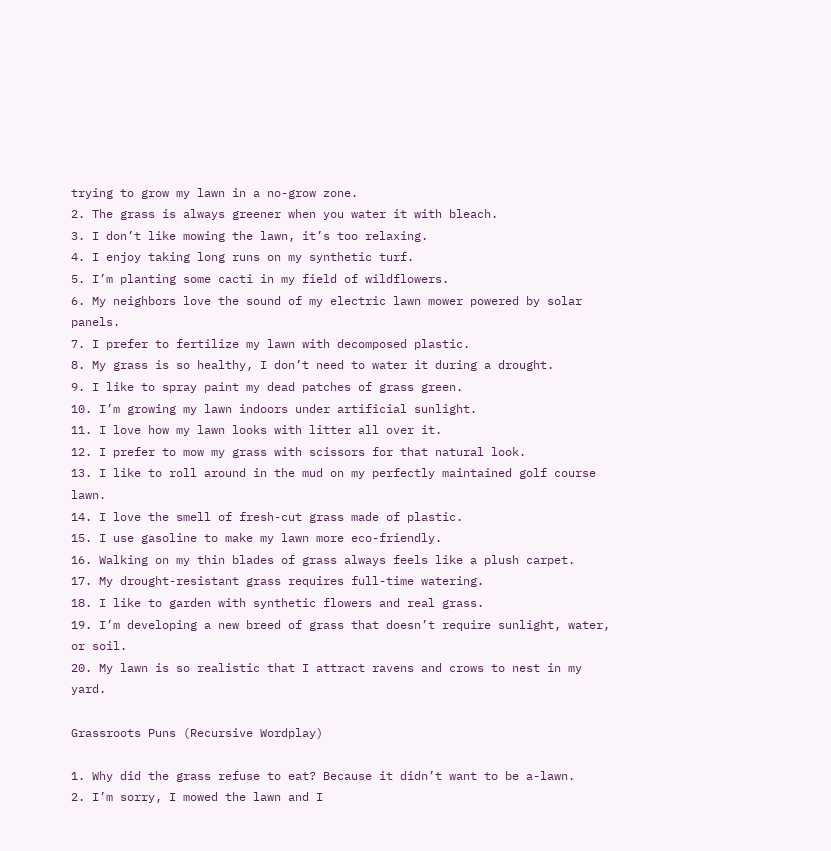trying to grow my lawn in a no-grow zone.
2. The grass is always greener when you water it with bleach.
3. I don’t like mowing the lawn, it’s too relaxing.
4. I enjoy taking long runs on my synthetic turf.
5. I’m planting some cacti in my field of wildflowers.
6. My neighbors love the sound of my electric lawn mower powered by solar panels.
7. I prefer to fertilize my lawn with decomposed plastic.
8. My grass is so healthy, I don’t need to water it during a drought.
9. I like to spray paint my dead patches of grass green.
10. I’m growing my lawn indoors under artificial sunlight.
11. I love how my lawn looks with litter all over it.
12. I prefer to mow my grass with scissors for that natural look.
13. I like to roll around in the mud on my perfectly maintained golf course lawn.
14. I love the smell of fresh-cut grass made of plastic.
15. I use gasoline to make my lawn more eco-friendly.
16. Walking on my thin blades of grass always feels like a plush carpet.
17. My drought-resistant grass requires full-time watering.
18. I like to garden with synthetic flowers and real grass.
19. I’m developing a new breed of grass that doesn’t require sunlight, water, or soil.
20. My lawn is so realistic that I attract ravens and crows to nest in my yard.

Grassroots Puns (Recursive Wordplay)

1. Why did the grass refuse to eat? Because it didn’t want to be a-lawn.
2. I’m sorry, I mowed the lawn and I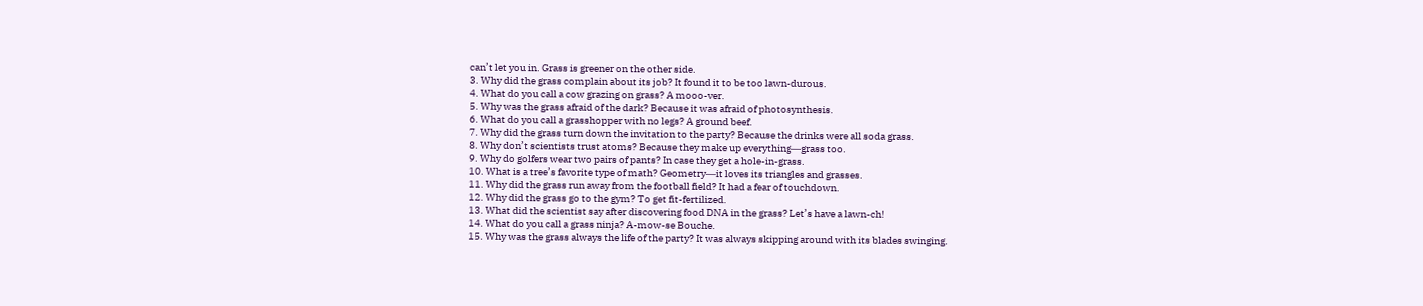can’t let you in. Grass is greener on the other side.
3. Why did the grass complain about its job? It found it to be too lawn-durous.
4. What do you call a cow grazing on grass? A mooo-ver.
5. Why was the grass afraid of the dark? Because it was afraid of photosynthesis.
6. What do you call a grasshopper with no legs? A ground beef.
7. Why did the grass turn down the invitation to the party? Because the drinks were all soda grass.
8. Why don’t scientists trust atoms? Because they make up everything―grass too.
9. Why do golfers wear two pairs of pants? In case they get a hole-in-grass.
10. What is a tree’s favorite type of math? Geometry―it loves its triangles and grasses.
11. Why did the grass run away from the football field? It had a fear of touchdown.
12. Why did the grass go to the gym? To get fit-fertilized.
13. What did the scientist say after discovering food DNA in the grass? Let’s have a lawn-ch!
14. What do you call a grass ninja? A-mow-se Bouche.
15. Why was the grass always the life of the party? It was always skipping around with its blades swinging.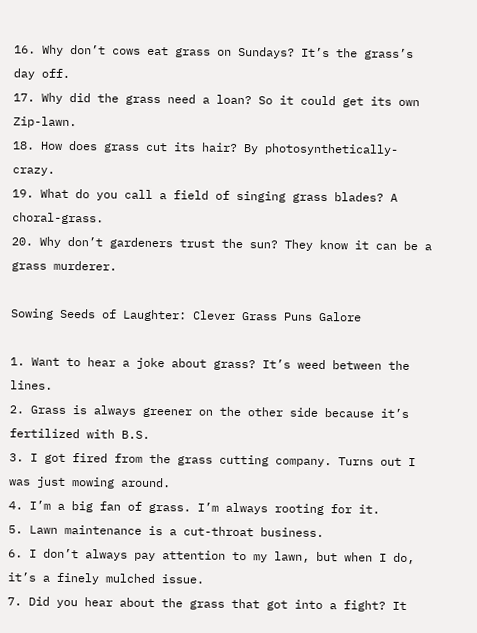16. Why don’t cows eat grass on Sundays? It’s the grass’s day off.
17. Why did the grass need a loan? So it could get its own Zip-lawn.
18. How does grass cut its hair? By photosynthetically-crazy.
19. What do you call a field of singing grass blades? A choral-grass.
20. Why don’t gardeners trust the sun? They know it can be a grass murderer.

Sowing Seeds of Laughter: Clever Grass Puns Galore

1. Want to hear a joke about grass? It’s weed between the lines.
2. Grass is always greener on the other side because it’s fertilized with B.S.
3. I got fired from the grass cutting company. Turns out I was just mowing around.
4. I’m a big fan of grass. I’m always rooting for it.
5. Lawn maintenance is a cut-throat business.
6. I don’t always pay attention to my lawn, but when I do, it’s a finely mulched issue.
7. Did you hear about the grass that got into a fight? It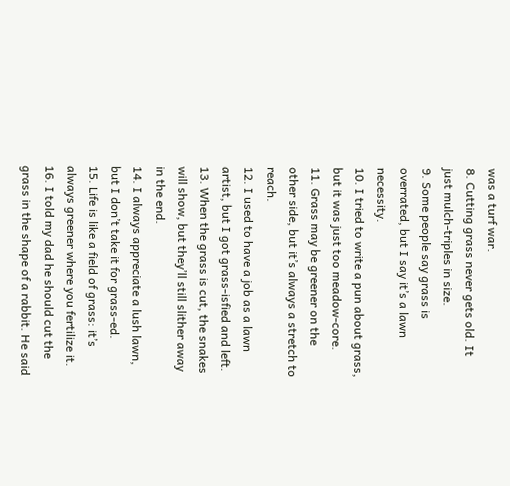was a turf war.
8. Cutting grass never gets old. It just mulch-triples in size.
9. Some people say grass is overrated, but I say it’s a lawn necessity.
10. I tried to write a pun about grass, but it was just too meadow-core.
11. Grass may be greener on the other side, but it’s always a stretch to reach.
12. I used to have a job as a lawn artist, but I got grass-isfied and left.
13. When the grass is cut, the snakes will show, but they’ll still slither away in the end.
14. I always appreciate a lush lawn, but I don’t take it for grass-ed.
15. Life is like a field of grass: it’s always greener where you fertilize it.
16. I told my dad he should cut the grass in the shape of a rabbit. He said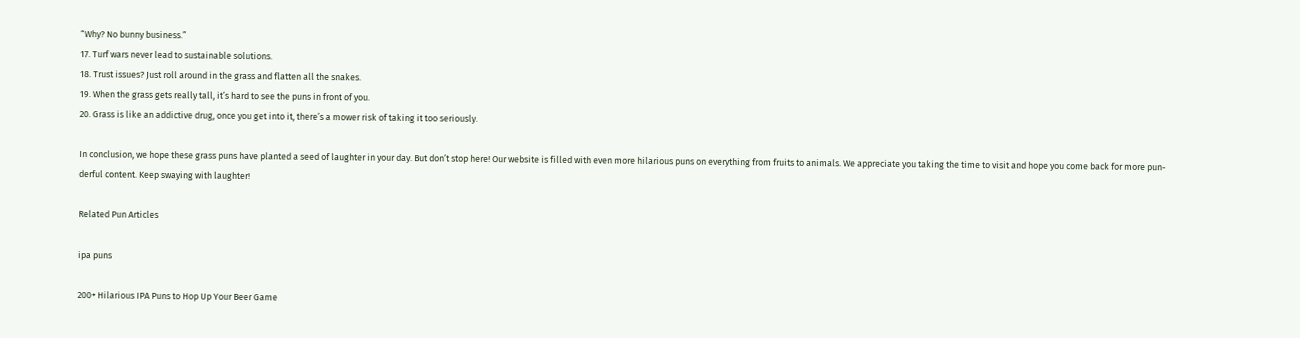“Why? No bunny business.”
17. Turf wars never lead to sustainable solutions.
18. Trust issues? Just roll around in the grass and flatten all the snakes.
19. When the grass gets really tall, it’s hard to see the puns in front of you.
20. Grass is like an addictive drug, once you get into it, there’s a mower risk of taking it too seriously.

In conclusion, we hope these grass puns have planted a seed of laughter in your day. But don’t stop here! Our website is filled with even more hilarious puns on everything from fruits to animals. We appreciate you taking the time to visit and hope you come back for more pun-derful content. Keep swaying with laughter!

Related Pun Articles

ipa puns

200+ Hilarious IPA Puns to Hop Up Your Beer Game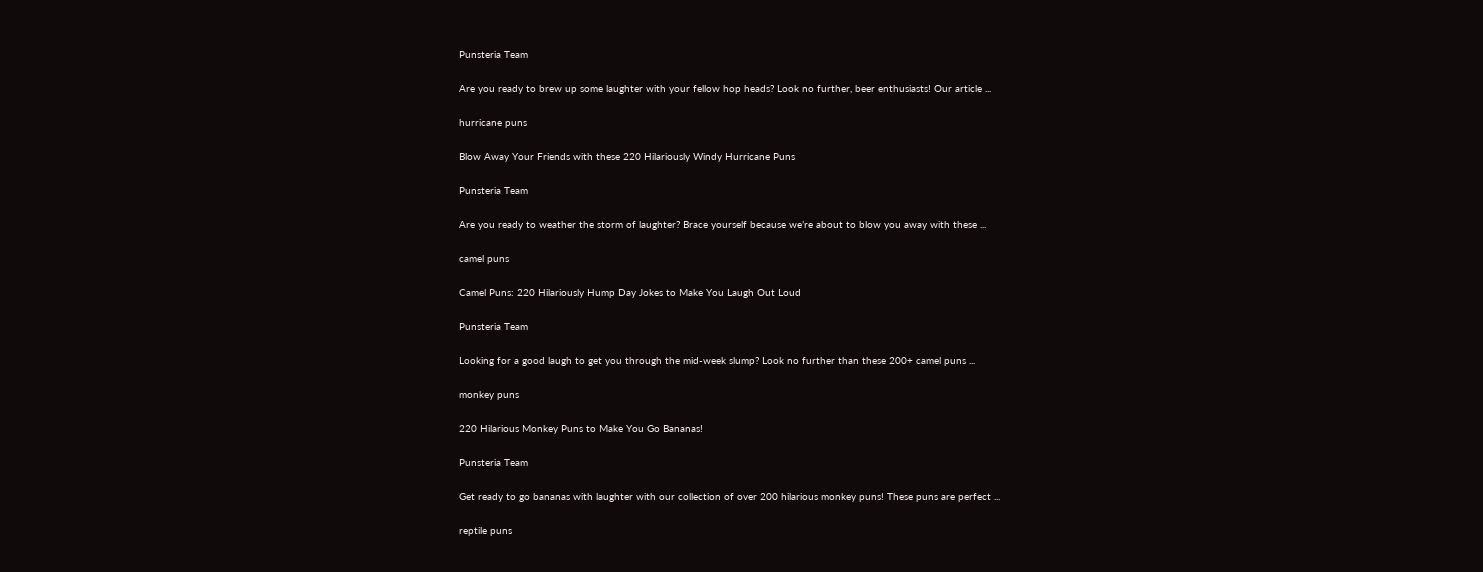Punsteria Team

Are you ready to brew up some laughter with your fellow hop heads? Look no further, beer enthusiasts! Our article ...

hurricane puns

Blow Away Your Friends with these 220 Hilariously Windy Hurricane Puns

Punsteria Team

Are you ready to weather the storm of laughter? Brace yourself because we’re about to blow you away with these ...

camel puns

Camel Puns: 220 Hilariously Hump Day Jokes to Make You Laugh Out Loud

Punsteria Team

Looking for a good laugh to get you through the mid-week slump? Look no further than these 200+ camel puns ...

monkey puns

220 Hilarious Monkey Puns to Make You Go Bananas!

Punsteria Team

Get ready to go bananas with laughter with our collection of over 200 hilarious monkey puns! These puns are perfect ...

reptile puns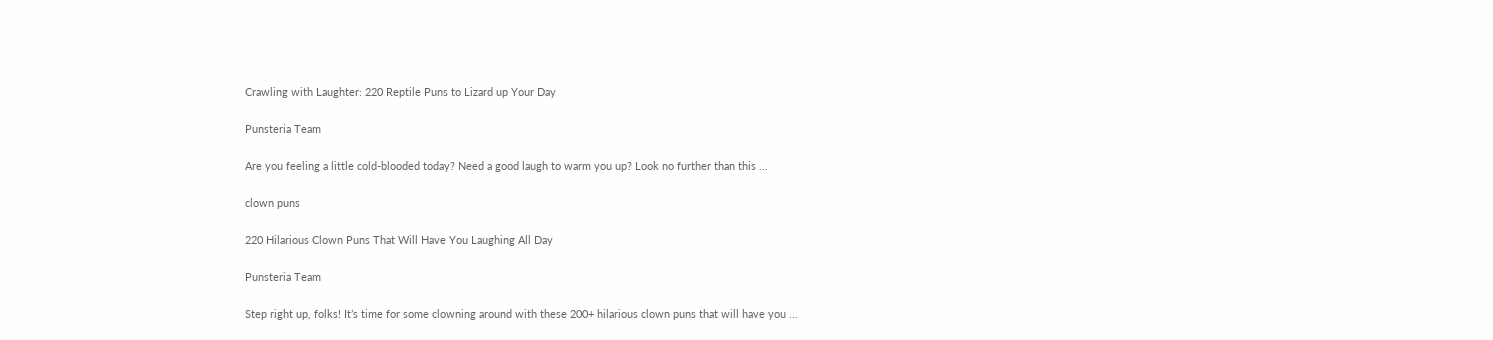Crawling with Laughter: 220 Reptile Puns to Lizard up Your Day

Punsteria Team

Are you feeling a little cold-blooded today? Need a good laugh to warm you up? Look no further than this ...

clown puns

220 Hilarious Clown Puns That Will Have You Laughing All Day

Punsteria Team

Step right up, folks! It’s time for some clowning around with these 200+ hilarious clown puns that will have you ...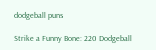dodgeball puns

Strike a Funny Bone: 220 Dodgeball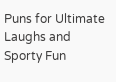Puns for Ultimate Laughs and Sporty Fun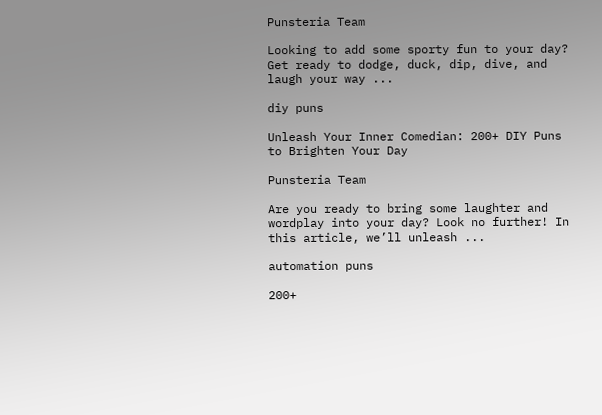Punsteria Team

Looking to add some sporty fun to your day? Get ready to dodge, duck, dip, dive, and laugh your way ...

diy puns

Unleash Your Inner Comedian: 200+ DIY Puns to Brighten Your Day

Punsteria Team

Are you ready to bring some laughter and wordplay into your day? Look no further! In this article, we’ll unleash ...

automation puns

200+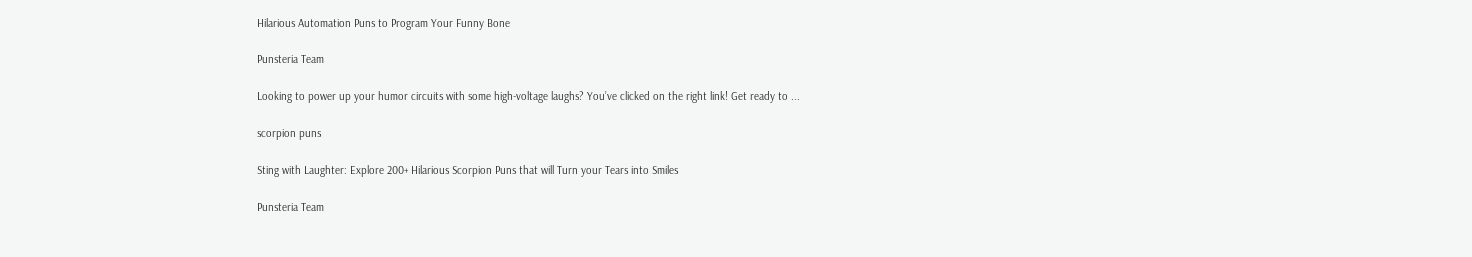Hilarious Automation Puns to Program Your Funny Bone

Punsteria Team

Looking to power up your humor circuits with some high-voltage laughs? You’ve clicked on the right link! Get ready to ...

scorpion puns

Sting with Laughter: Explore 200+ Hilarious Scorpion Puns that will Turn your Tears into Smiles

Punsteria Team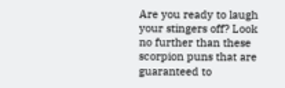Are you ready to laugh your stingers off? Look no further than these scorpion puns that are guaranteed to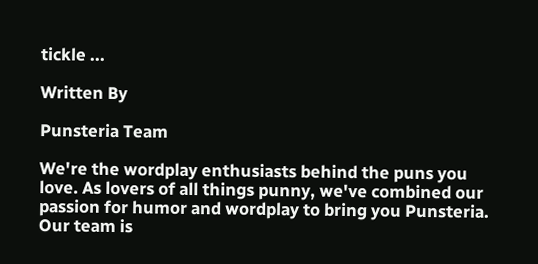tickle ...

Written By

Punsteria Team

We're the wordplay enthusiasts behind the puns you love. As lovers of all things punny, we've combined our passion for humor and wordplay to bring you Punsteria. Our team is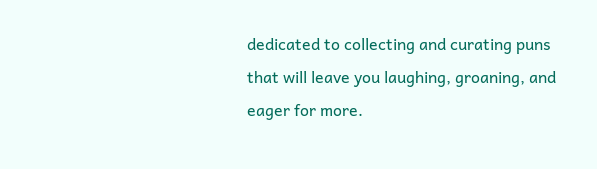dedicated to collecting and curating puns that will leave you laughing, groaning, and eager for more.